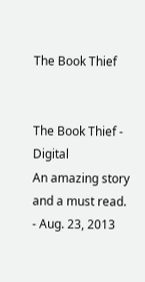The Book Thief


The Book Thief - Digital
An amazing story and a must read. - Aug. 23, 2013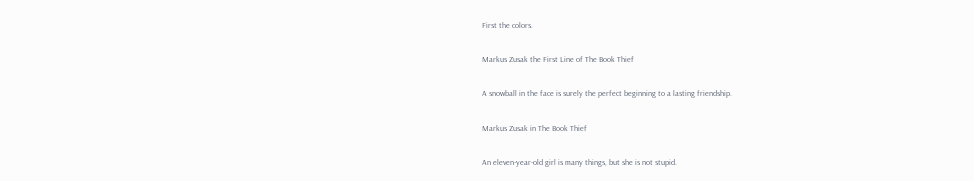First the colors.

Markus Zusak the First Line of The Book Thief

A snowball in the face is surely the perfect beginning to a lasting friendship.

Markus Zusak in The Book Thief

An eleven-year-old girl is many things, but she is not stupid.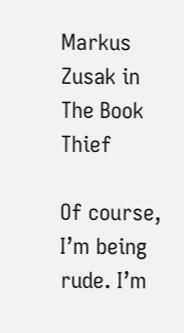Markus Zusak in The Book Thief

Of course, I’m being rude. I’m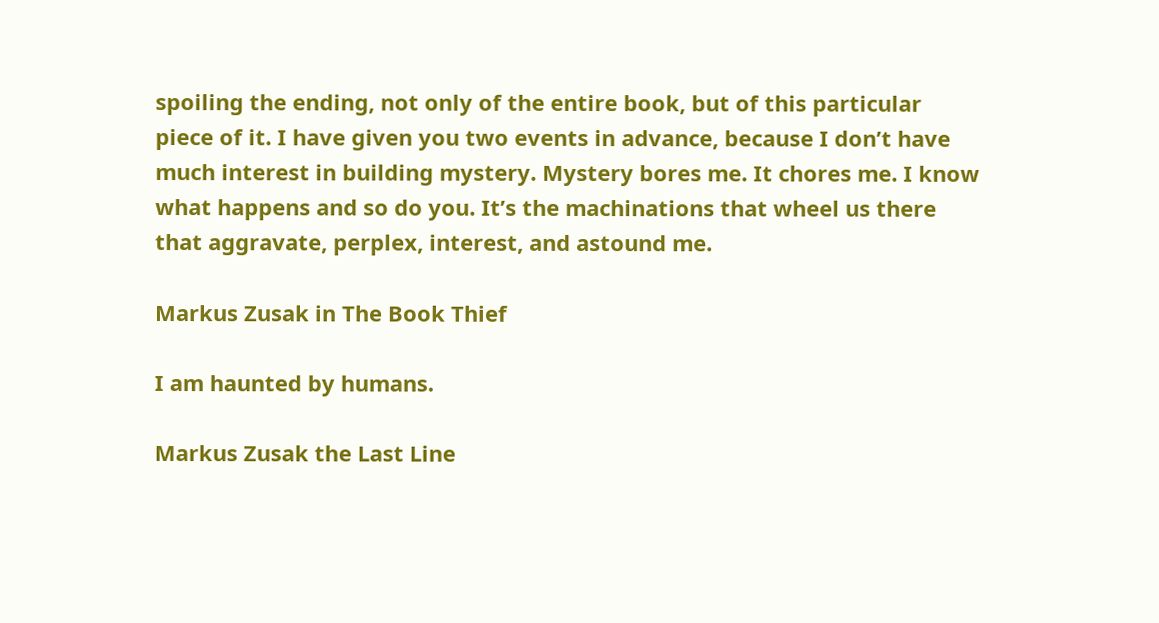spoiling the ending, not only of the entire book, but of this particular piece of it. I have given you two events in advance, because I don’t have much interest in building mystery. Mystery bores me. It chores me. I know what happens and so do you. It’s the machinations that wheel us there that aggravate, perplex, interest, and astound me.

Markus Zusak in The Book Thief

I am haunted by humans.

Markus Zusak the Last Line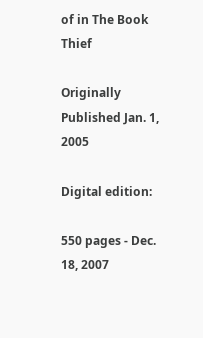of in The Book Thief

Originally Published Jan. 1, 2005

Digital edition:

550 pages - Dec. 18, 2007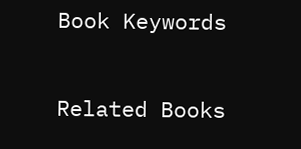Book Keywords

Related Books